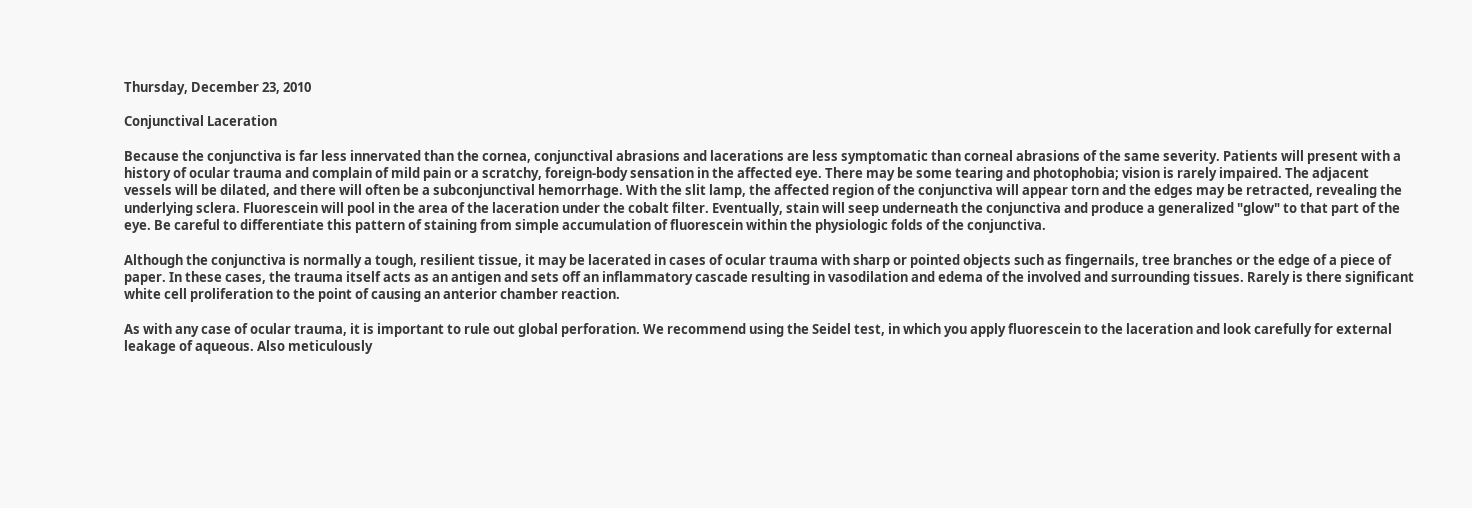Thursday, December 23, 2010

Conjunctival Laceration

Because the conjunctiva is far less innervated than the cornea, conjunctival abrasions and lacerations are less symptomatic than corneal abrasions of the same severity. Patients will present with a history of ocular trauma and complain of mild pain or a scratchy, foreign-body sensation in the affected eye. There may be some tearing and photophobia; vision is rarely impaired. The adjacent vessels will be dilated, and there will often be a subconjunctival hemorrhage. With the slit lamp, the affected region of the conjunctiva will appear torn and the edges may be retracted, revealing the underlying sclera. Fluorescein will pool in the area of the laceration under the cobalt filter. Eventually, stain will seep underneath the conjunctiva and produce a generalized "glow" to that part of the eye. Be careful to differentiate this pattern of staining from simple accumulation of fluorescein within the physiologic folds of the conjunctiva.

Although the conjunctiva is normally a tough, resilient tissue, it may be lacerated in cases of ocular trauma with sharp or pointed objects such as fingernails, tree branches or the edge of a piece of paper. In these cases, the trauma itself acts as an antigen and sets off an inflammatory cascade resulting in vasodilation and edema of the involved and surrounding tissues. Rarely is there significant white cell proliferation to the point of causing an anterior chamber reaction.

As with any case of ocular trauma, it is important to rule out global perforation. We recommend using the Seidel test, in which you apply fluorescein to the laceration and look carefully for external leakage of aqueous. Also meticulously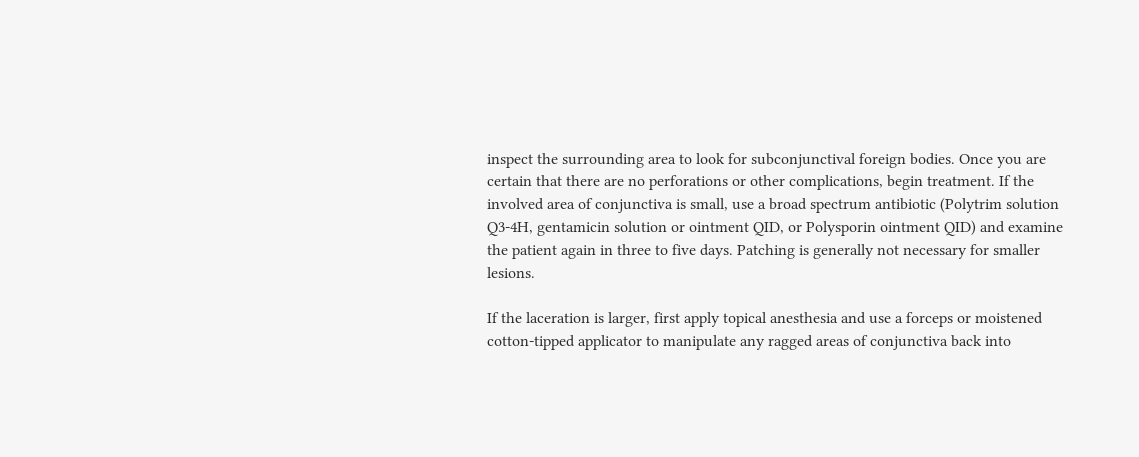inspect the surrounding area to look for subconjunctival foreign bodies. Once you are certain that there are no perforations or other complications, begin treatment. If the involved area of conjunctiva is small, use a broad spectrum antibiotic (Polytrim solution Q3-4H, gentamicin solution or ointment QID, or Polysporin ointment QID) and examine the patient again in three to five days. Patching is generally not necessary for smaller lesions.

If the laceration is larger, first apply topical anesthesia and use a forceps or moistened cotton-tipped applicator to manipulate any ragged areas of conjunctiva back into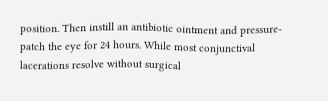position. Then instill an antibiotic ointment and pressure-patch the eye for 24 hours. While most conjunctival lacerations resolve without surgical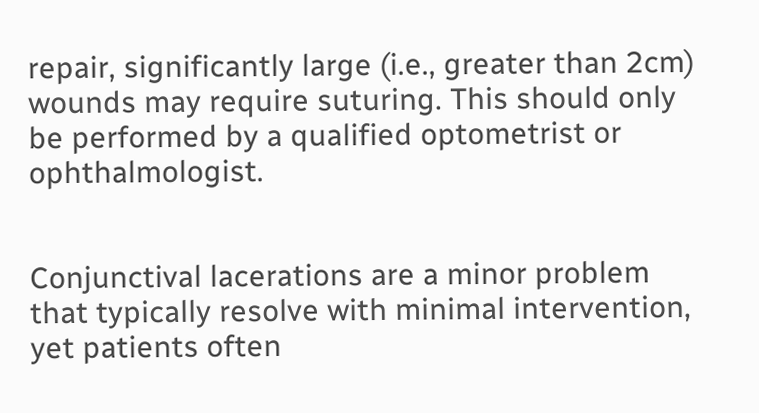repair, significantly large (i.e., greater than 2cm) wounds may require suturing. This should only be performed by a qualified optometrist or ophthalmologist.


Conjunctival lacerations are a minor problem that typically resolve with minimal intervention, yet patients often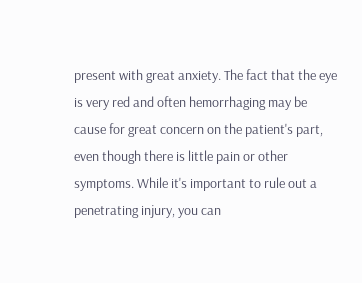present with great anxiety. The fact that the eye is very red and often hemorrhaging may be cause for great concern on the patient's part, even though there is little pain or other symptoms. While it's important to rule out a penetrating injury, you can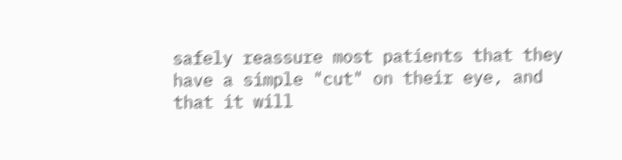safely reassure most patients that they have a simple "cut" on their eye, and that it will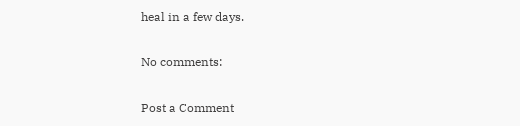heal in a few days.

No comments:

Post a Comment